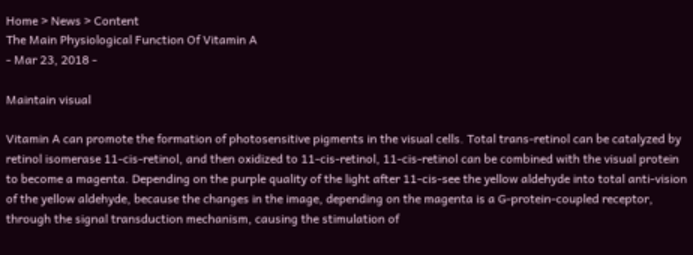Home > News > Content
The Main Physiological Function Of Vitamin A
- Mar 23, 2018 -

Maintain visual

Vitamin A can promote the formation of photosensitive pigments in the visual cells. Total trans-retinol can be catalyzed by retinol isomerase 11-cis-retinol, and then oxidized to 11-cis-retinol, 11-cis-retinol can be combined with the visual protein to become a magenta. Depending on the purple quality of the light after 11-cis-see the yellow aldehyde into total anti-vision of the yellow aldehyde, because the changes in the image, depending on the magenta is a G-protein-coupled receptor, through the signal transduction mechanism, causing the stimulation of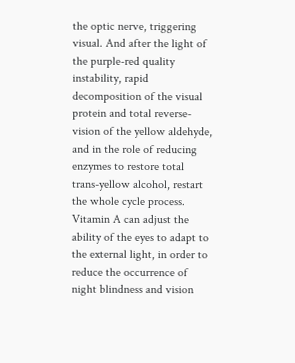the optic nerve, triggering visual. And after the light of the purple-red quality instability, rapid decomposition of the visual protein and total reverse-vision of the yellow aldehyde, and in the role of reducing enzymes to restore total trans-yellow alcohol, restart the whole cycle process. Vitamin A can adjust the ability of the eyes to adapt to the external light, in order to reduce the occurrence of night blindness and vision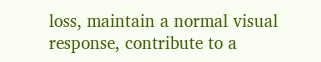loss, maintain a normal visual response, contribute to a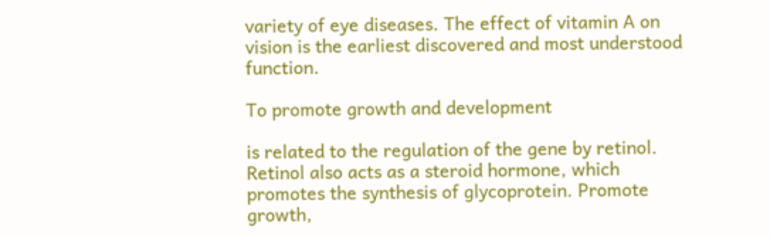variety of eye diseases. The effect of vitamin A on vision is the earliest discovered and most understood function.

To promote growth and development

is related to the regulation of the gene by retinol. Retinol also acts as a steroid hormone, which promotes the synthesis of glycoprotein. Promote growth,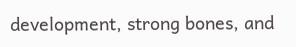development, strong bones, and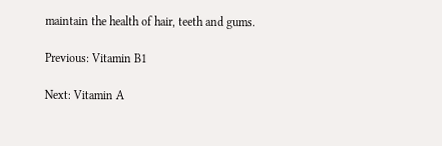maintain the health of hair, teeth and gums.

Previous: Vitamin B1

Next: Vitamin A